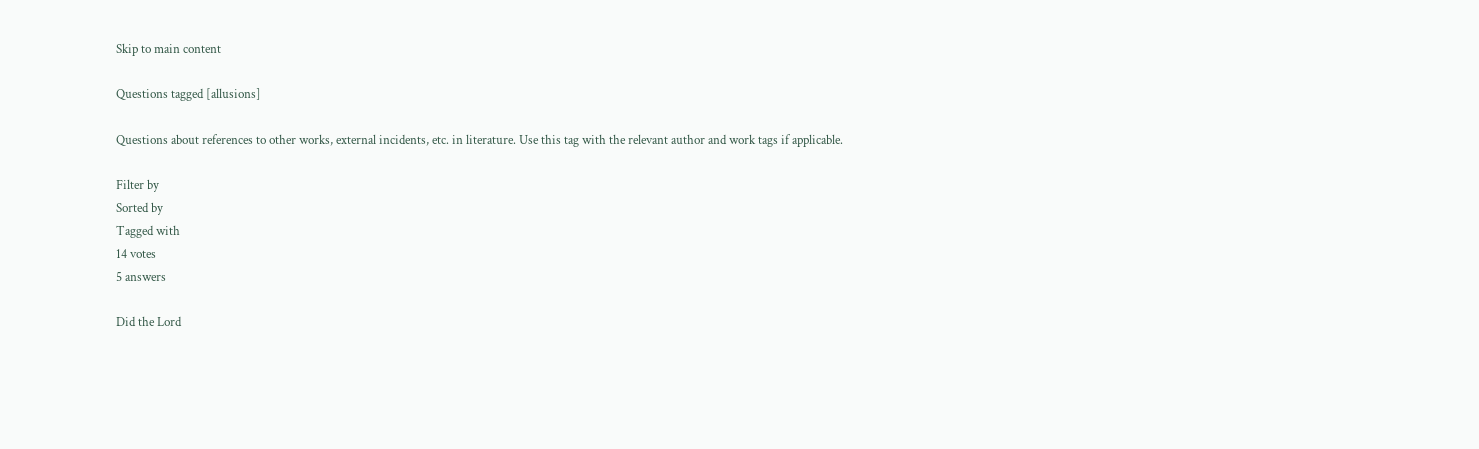Skip to main content

Questions tagged [allusions]

Questions about references to other works, external incidents, etc. in literature. Use this tag with the relevant author and work tags if applicable.

Filter by
Sorted by
Tagged with
14 votes
5 answers

Did the Lord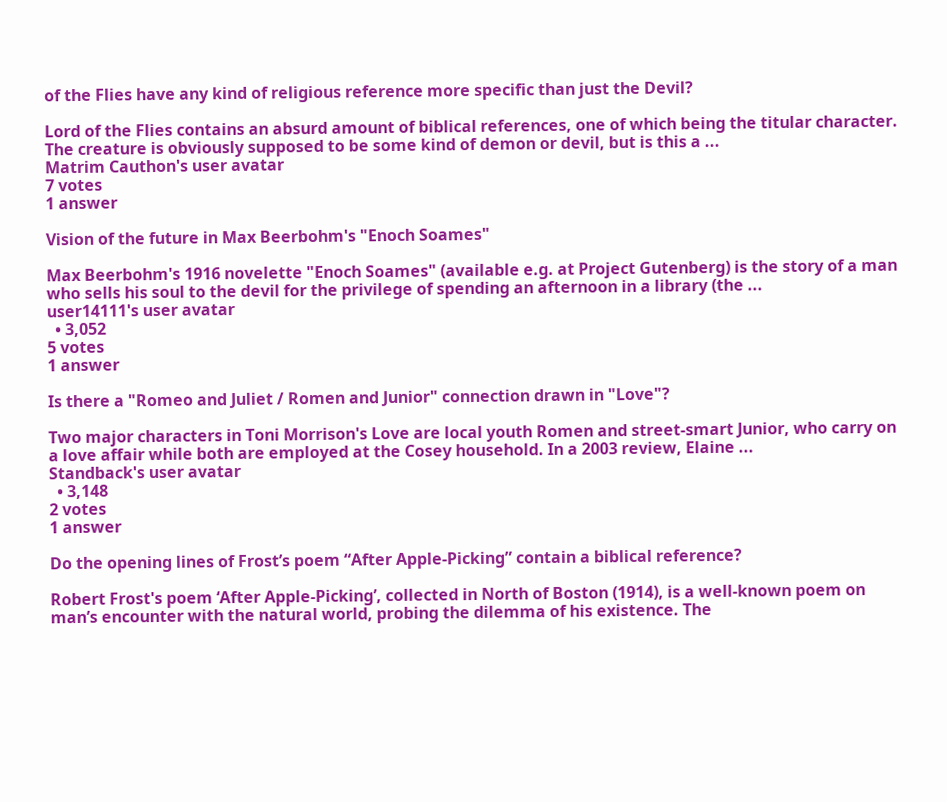of the Flies have any kind of religious reference more specific than just the Devil?

Lord of the Flies contains an absurd amount of biblical references, one of which being the titular character. The creature is obviously supposed to be some kind of demon or devil, but is this a ...
Matrim Cauthon's user avatar
7 votes
1 answer

Vision of the future in Max Beerbohm's "Enoch Soames"

Max Beerbohm's 1916 novelette "Enoch Soames" (available e.g. at Project Gutenberg) is the story of a man who sells his soul to the devil for the privilege of spending an afternoon in a library (the ...
user14111's user avatar
  • 3,052
5 votes
1 answer

Is there a "Romeo and Juliet / Romen and Junior" connection drawn in "Love"?

Two major characters in Toni Morrison's Love are local youth Romen and street-smart Junior, who carry on a love affair while both are employed at the Cosey household. In a 2003 review, Elaine ...
Standback's user avatar
  • 3,148
2 votes
1 answer

Do the opening lines of Frost’s poem “After Apple-Picking” contain a biblical reference?

Robert Frost's poem ‘After Apple-Picking’, collected in North of Boston (1914), is a well-known poem on man’s encounter with the natural world, probing the dilemma of his existence. The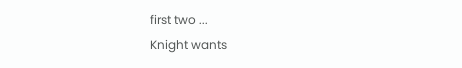first two ...
Knight wants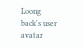Loong back's user avatar